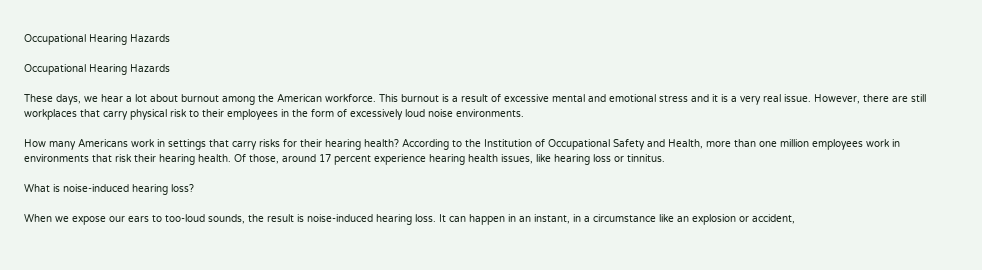Occupational Hearing Hazards

Occupational Hearing Hazards

These days, we hear a lot about burnout among the American workforce. This burnout is a result of excessive mental and emotional stress and it is a very real issue. However, there are still workplaces that carry physical risk to their employees in the form of excessively loud noise environments.

How many Americans work in settings that carry risks for their hearing health? According to the Institution of Occupational Safety and Health, more than one million employees work in environments that risk their hearing health. Of those, around 17 percent experience hearing health issues, like hearing loss or tinnitus.

What is noise-induced hearing loss?

When we expose our ears to too-loud sounds, the result is noise-induced hearing loss. It can happen in an instant, in a circumstance like an explosion or accident,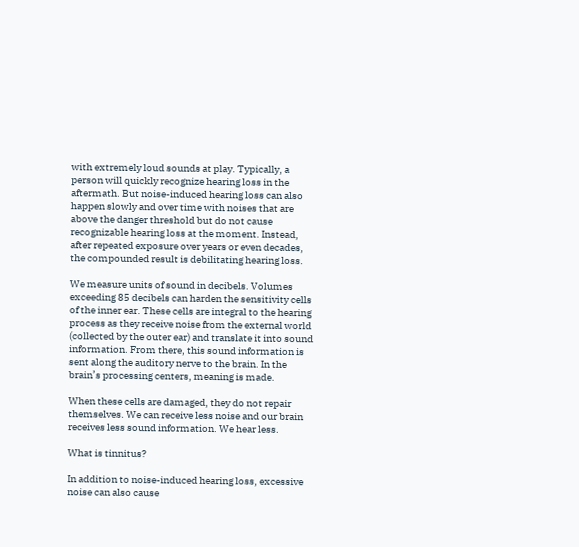with extremely loud sounds at play. Typically, a person will quickly recognize hearing loss in the aftermath. But noise-induced hearing loss can also happen slowly and over time with noises that are above the danger threshold but do not cause recognizable hearing loss at the moment. Instead, after repeated exposure over years or even decades, the compounded result is debilitating hearing loss.

We measure units of sound in decibels. Volumes exceeding 85 decibels can harden the sensitivity cells of the inner ear. These cells are integral to the hearing process as they receive noise from the external world (collected by the outer ear) and translate it into sound information. From there, this sound information is sent along the auditory nerve to the brain. In the brain’s processing centers, meaning is made.

When these cells are damaged, they do not repair themselves. We can receive less noise and our brain receives less sound information. We hear less.

What is tinnitus?

In addition to noise-induced hearing loss, excessive noise can also cause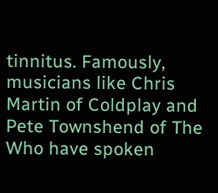tinnitus. Famously, musicians like Chris Martin of Coldplay and Pete Townshend of The Who have spoken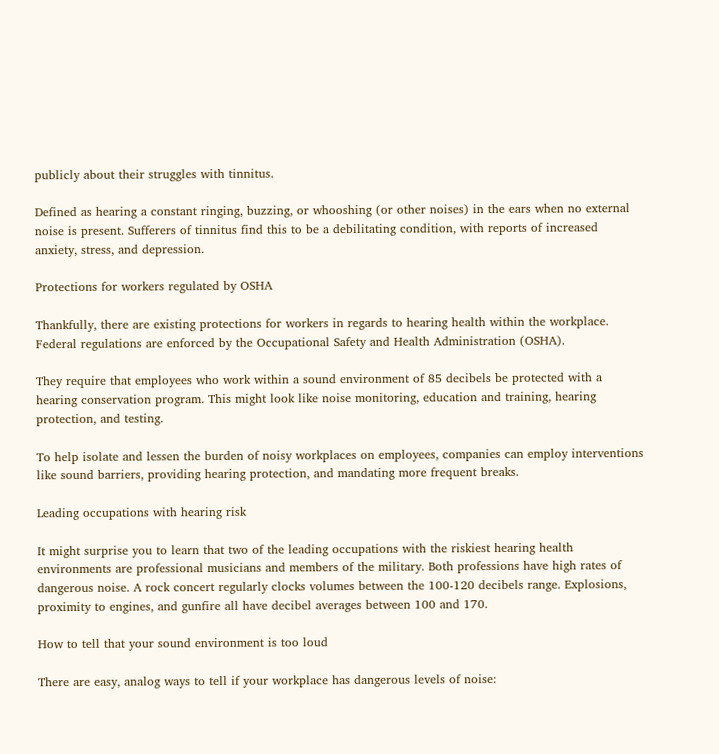publicly about their struggles with tinnitus.

Defined as hearing a constant ringing, buzzing, or whooshing (or other noises) in the ears when no external noise is present. Sufferers of tinnitus find this to be a debilitating condition, with reports of increased anxiety, stress, and depression.

Protections for workers regulated by OSHA

Thankfully, there are existing protections for workers in regards to hearing health within the workplace. Federal regulations are enforced by the Occupational Safety and Health Administration (OSHA).

They require that employees who work within a sound environment of 85 decibels be protected with a hearing conservation program. This might look like noise monitoring, education and training, hearing protection, and testing.

To help isolate and lessen the burden of noisy workplaces on employees, companies can employ interventions like sound barriers, providing hearing protection, and mandating more frequent breaks.

Leading occupations with hearing risk

It might surprise you to learn that two of the leading occupations with the riskiest hearing health environments are professional musicians and members of the military. Both professions have high rates of dangerous noise. A rock concert regularly clocks volumes between the 100-120 decibels range. Explosions, proximity to engines, and gunfire all have decibel averages between 100 and 170.

How to tell that your sound environment is too loud

There are easy, analog ways to tell if your workplace has dangerous levels of noise: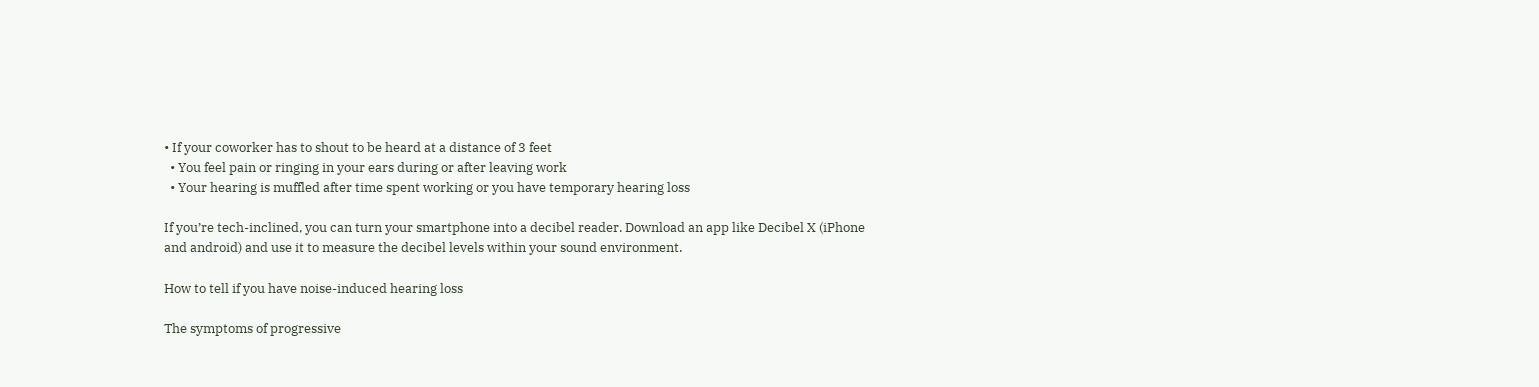• If your coworker has to shout to be heard at a distance of 3 feet
  • You feel pain or ringing in your ears during or after leaving work
  • Your hearing is muffled after time spent working or you have temporary hearing loss

If you’re tech-inclined, you can turn your smartphone into a decibel reader. Download an app like Decibel X (iPhone and android) and use it to measure the decibel levels within your sound environment.

How to tell if you have noise-induced hearing loss

The symptoms of progressive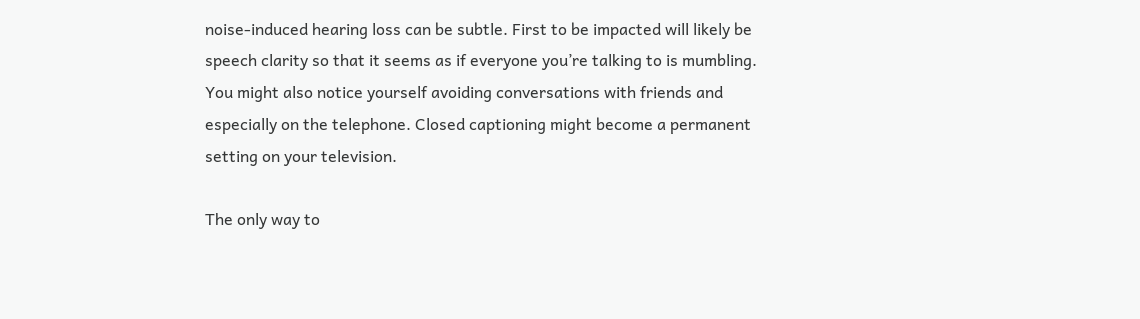noise-induced hearing loss can be subtle. First to be impacted will likely be speech clarity so that it seems as if everyone you’re talking to is mumbling. You might also notice yourself avoiding conversations with friends and especially on the telephone. Closed captioning might become a permanent setting on your television.

The only way to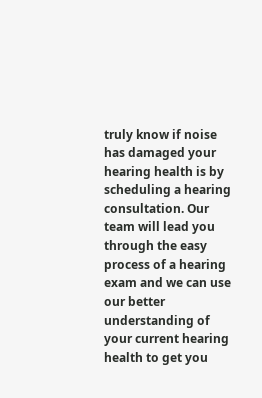truly know if noise has damaged your hearing health is by scheduling a hearing consultation. Our team will lead you through the easy process of a hearing exam and we can use our better understanding of your current hearing health to get you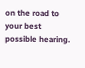on the road to your best possible hearing.